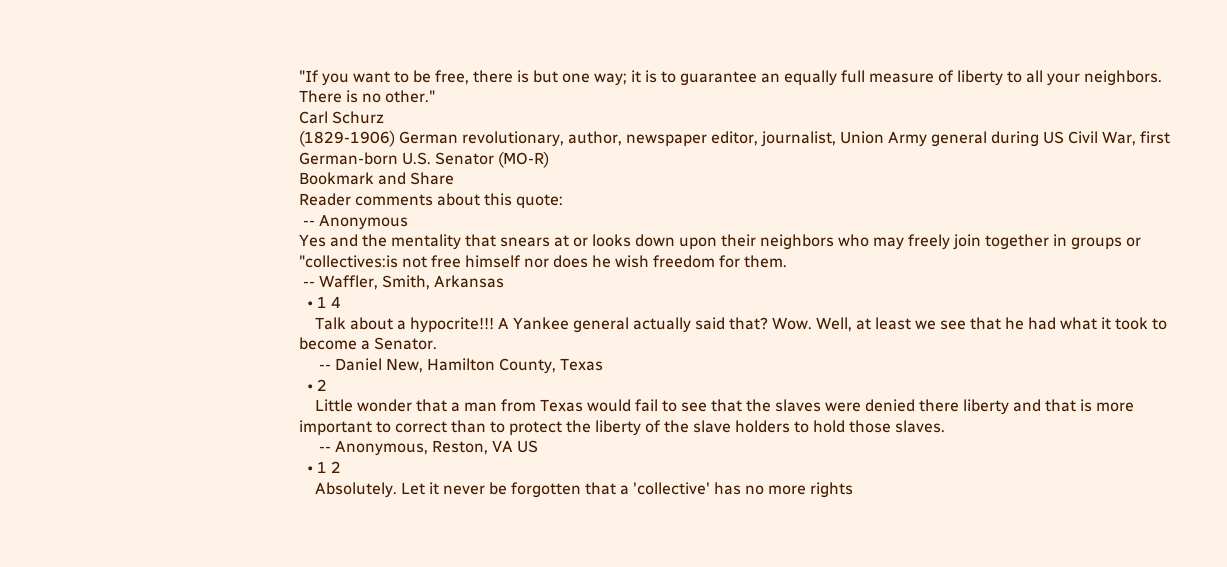"If you want to be free, there is but one way; it is to guarantee an equally full measure of liberty to all your neighbors. There is no other."
Carl Schurz
(1829-1906) German revolutionary, author, newspaper editor, journalist, Union Army general during US Civil War, first German-born U.S. Senator (MO-R)
Bookmark and Share
Reader comments about this quote:
 -- Anonymous
Yes and the mentality that snears at or looks down upon their neighbors who may freely join together in groups or "collectives:is not free himself nor does he wish freedom for them.
 -- Waffler, Smith, Arkansas
  • 1 4
    Talk about a hypocrite!!! A Yankee general actually said that? Wow. Well, at least we see that he had what it took to become a Senator.
     -- Daniel New, Hamilton County, Texas
  • 2
    Little wonder that a man from Texas would fail to see that the slaves were denied there liberty and that is more important to correct than to protect the liberty of the slave holders to hold those slaves.
     -- Anonymous, Reston, VA US
  • 1 2
    Absolutely. Let it never be forgotten that a 'collective' has no more rights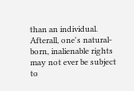than an individual. Afterall, one's natural-born, inalienable rights may not ever be subject to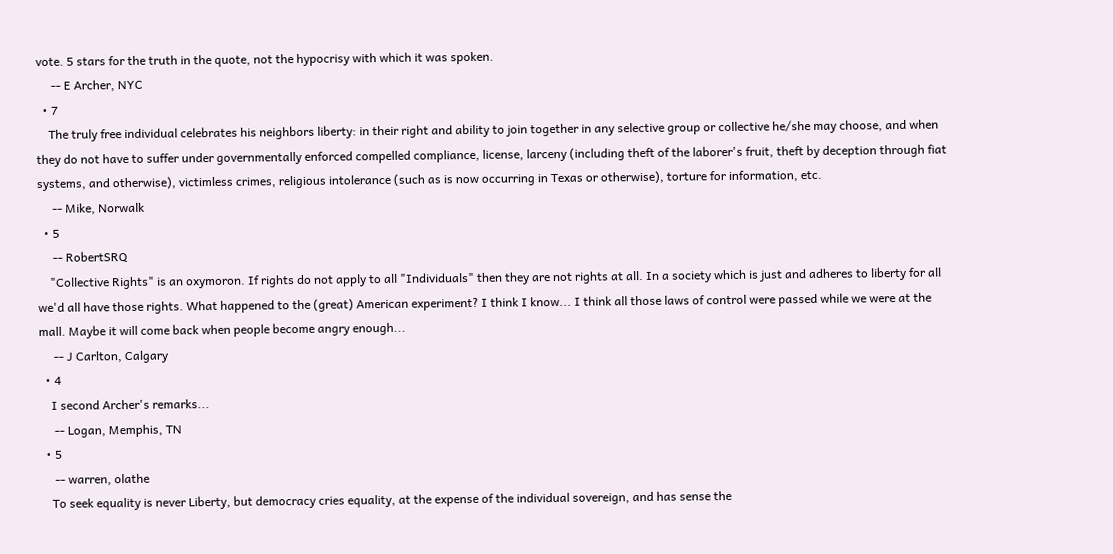vote. 5 stars for the truth in the quote, not the hypocrisy with which it was spoken.
     -- E Archer, NYC
  • 7
    The truly free individual celebrates his neighbors liberty: in their right and ability to join together in any selective group or collective he/she may choose, and when they do not have to suffer under governmentally enforced compelled compliance, license, larceny (including theft of the laborer's fruit, theft by deception through fiat systems, and otherwise), victimless crimes, religious intolerance (such as is now occurring in Texas or otherwise), torture for information, etc.
     -- Mike, Norwalk
  • 5
     -- RobertSRQ
    "Collective Rights" is an oxymoron. If rights do not apply to all "Individuals" then they are not rights at all. In a society which is just and adheres to liberty for all we'd all have those rights. What happened to the (great) American experiment? I think I know... I think all those laws of control were passed while we were at the mall. Maybe it will come back when people become angry enough...
     -- J Carlton, Calgary
  • 4
    I second Archer's remarks...
     -- Logan, Memphis, TN
  • 5
     -- warren, olathe
    To seek equality is never Liberty, but democracy cries equality, at the expense of the individual sovereign, and has sense the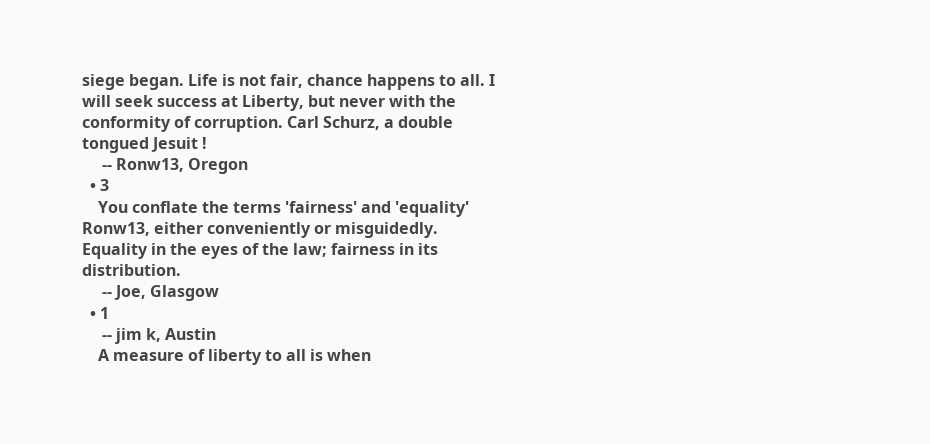siege began. Life is not fair, chance happens to all. I will seek success at Liberty, but never with the conformity of corruption. Carl Schurz, a double tongued Jesuit !
     -- Ronw13, Oregon
  • 3
    You conflate the terms 'fairness' and 'equality' Ronw13, either conveniently or misguidedly. Equality in the eyes of the law; fairness in its distribution.
     -- Joe, Glasgow
  • 1
     -- jim k, Austin
    A measure of liberty to all is when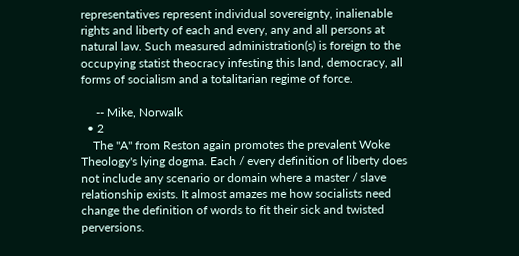representatives represent individual sovereignty, inalienable rights and liberty of each and every, any and all persons at natural law. Such measured administration(s) is foreign to the occupying statist theocracy infesting this land, democracy, all forms of socialism and a totalitarian regime of force.

     -- Mike, Norwalk
  • 2
    The "A" from Reston again promotes the prevalent Woke Theology's lying dogma. Each / every definition of liberty does not include any scenario or domain where a master / slave relationship exists. It almost amazes me how socialists need change the definition of words to fit their sick and twisted perversions.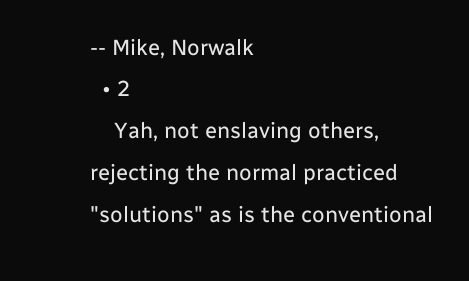-- Mike, Norwalk
  • 2
    Yah, not enslaving others, rejecting the normal practiced "solutions" as is the conventional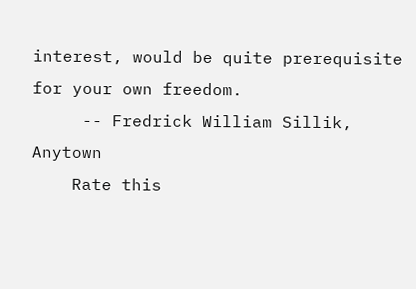interest, would be quite prerequisite for your own freedom.
     -- Fredrick William Sillik, Anytown
    Rate this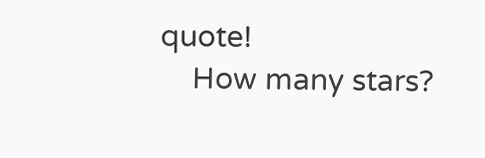quote!
    How many stars?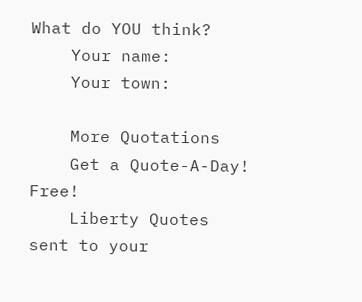What do YOU think?
    Your name:
    Your town:

    More Quotations
    Get a Quote-A-Day! Free!
    Liberty Quotes sent to your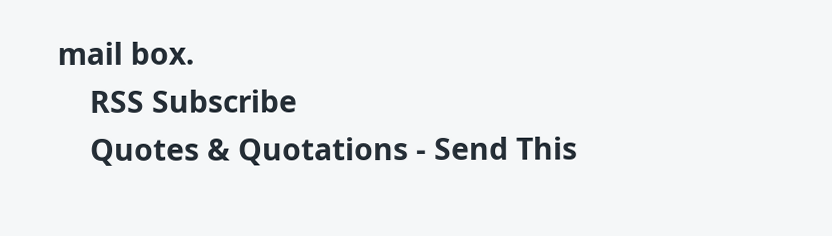mail box.
    RSS Subscribe
    Quotes & Quotations - Send This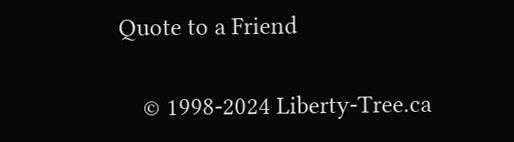Quote to a Friend

    © 1998-2024 Liberty-Tree.ca